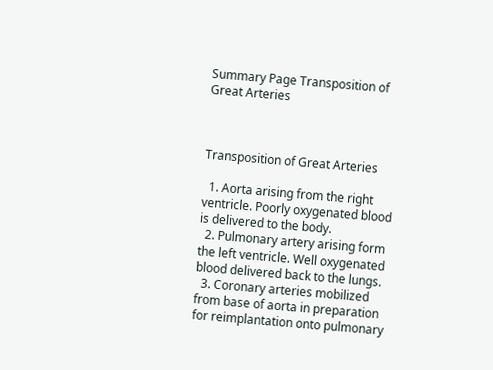Summary Page Transposition of Great Arteries



Transposition of Great Arteries

  1. Aorta arising from the right ventricle. Poorly oxygenated blood is delivered to the body.
  2. Pulmonary artery arising form the left ventricle. Well oxygenated blood delivered back to the lungs.
  3. Coronary arteries mobilized from base of aorta in preparation for reimplantation onto pulmonary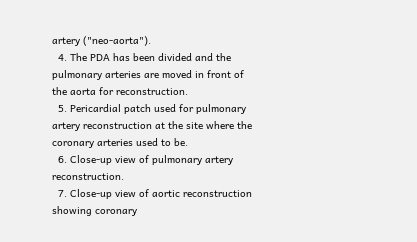artery ("neo-aorta").
  4. The PDA has been divided and the pulmonary arteries are moved in front of the aorta for reconstruction.
  5. Pericardial patch used for pulmonary artery reconstruction at the site where the coronary arteries used to be.
  6. Close-up view of pulmonary artery reconstruction.
  7. Close-up view of aortic reconstruction showing coronary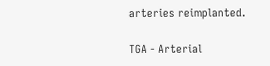arteries reimplanted.

TGA - Arterial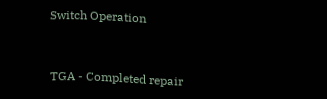Switch Operation


TGA - Completed repair